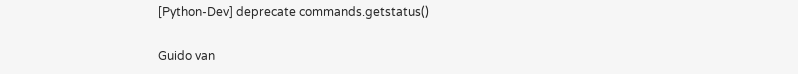[Python-Dev] deprecate commands.getstatus()

Guido van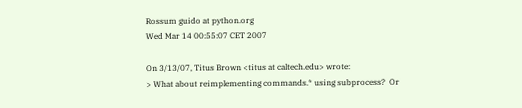Rossum guido at python.org
Wed Mar 14 00:55:07 CET 2007

On 3/13/07, Titus Brown <titus at caltech.edu> wrote:
> What about reimplementing commands.* using subprocess?  Or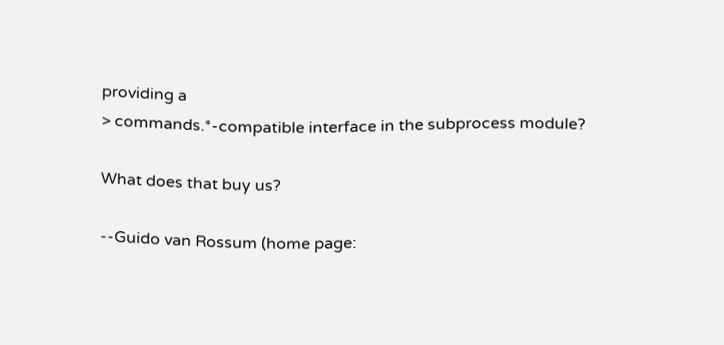providing a
> commands.*-compatible interface in the subprocess module?

What does that buy us?

--Guido van Rossum (home page: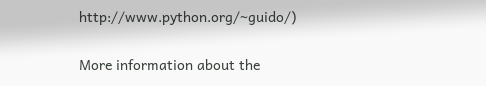http://www.python.org/~guido/)

More information about the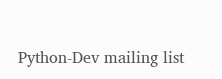Python-Dev mailing list